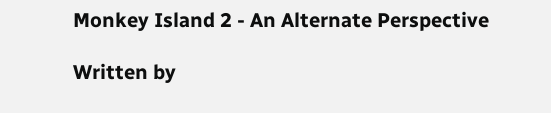Monkey Island 2 - An Alternate Perspective

Written by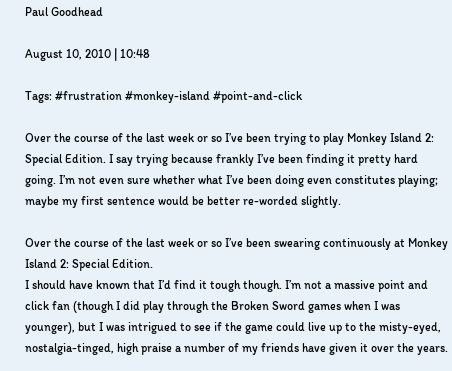Paul Goodhead

August 10, 2010 | 10:48

Tags: #frustration #monkey-island #point-and-click

Over the course of the last week or so I’ve been trying to play Monkey Island 2: Special Edition. I say trying because frankly I’ve been finding it pretty hard going. I’m not even sure whether what I’ve been doing even constitutes playing; maybe my first sentence would be better re-worded slightly.

Over the course of the last week or so I’ve been swearing continuously at Monkey Island 2: Special Edition.
I should have known that I’d find it tough though. I’m not a massive point and click fan (though I did play through the Broken Sword games when I was younger), but I was intrigued to see if the game could live up to the misty-eyed, nostalgia-tinged, high praise a number of my friends have given it over the years.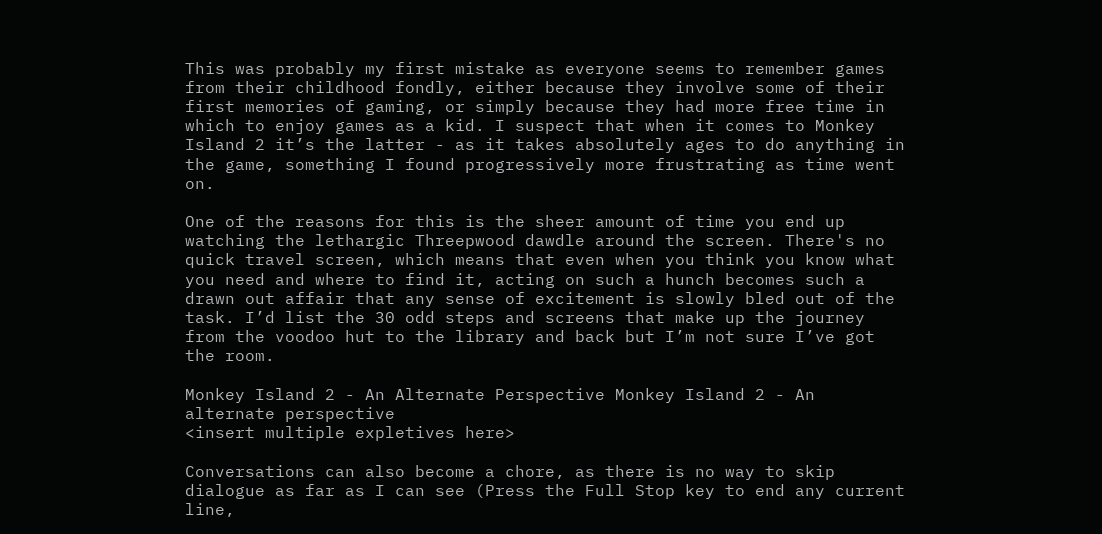This was probably my first mistake as everyone seems to remember games from their childhood fondly, either because they involve some of their first memories of gaming, or simply because they had more free time in which to enjoy games as a kid. I suspect that when it comes to Monkey Island 2 it’s the latter - as it takes absolutely ages to do anything in the game, something I found progressively more frustrating as time went on.

One of the reasons for this is the sheer amount of time you end up watching the lethargic Threepwood dawdle around the screen. There's no quick travel screen, which means that even when you think you know what you need and where to find it, acting on such a hunch becomes such a drawn out affair that any sense of excitement is slowly bled out of the task. I’d list the 30 odd steps and screens that make up the journey from the voodoo hut to the library and back but I’m not sure I’ve got the room.

Monkey Island 2 - An Alternate Perspective Monkey Island 2 - An alternate perspective
<insert multiple expletives here>

Conversations can also become a chore, as there is no way to skip dialogue as far as I can see (Press the Full Stop key to end any current line,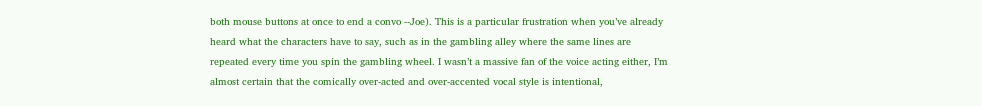both mouse buttons at once to end a convo --Joe). This is a particular frustration when you’ve already heard what the characters have to say, such as in the gambling alley where the same lines are repeated every time you spin the gambling wheel. I wasn’t a massive fan of the voice acting either, I’m almost certain that the comically over-acted and over-accented vocal style is intentional,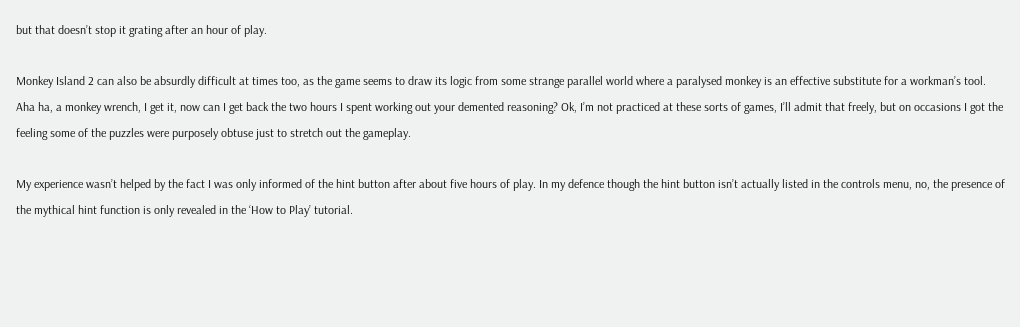but that doesn’t stop it grating after an hour of play.

Monkey Island 2 can also be absurdly difficult at times too, as the game seems to draw its logic from some strange parallel world where a paralysed monkey is an effective substitute for a workman’s tool. Aha ha, a monkey wrench, I get it, now can I get back the two hours I spent working out your demented reasoning? Ok, I’m not practiced at these sorts of games, I’ll admit that freely, but on occasions I got the feeling some of the puzzles were purposely obtuse just to stretch out the gameplay.

My experience wasn’t helped by the fact I was only informed of the hint button after about five hours of play. In my defence though the hint button isn’t actually listed in the controls menu, no, the presence of the mythical hint function is only revealed in the ‘How to Play’ tutorial.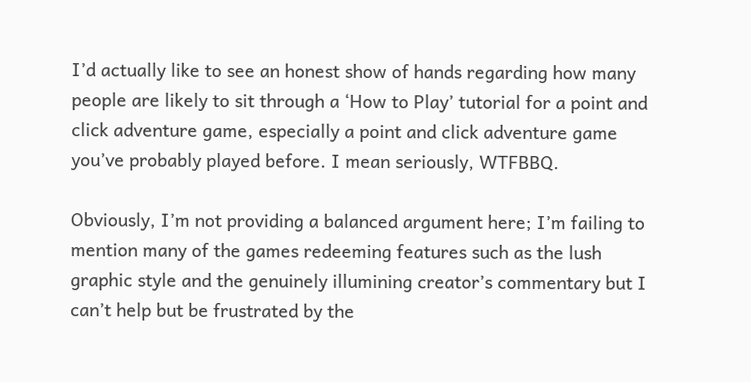I’d actually like to see an honest show of hands regarding how many people are likely to sit through a ‘How to Play’ tutorial for a point and click adventure game, especially a point and click adventure game you’ve probably played before. I mean seriously, WTFBBQ.

Obviously, I’m not providing a balanced argument here; I’m failing to mention many of the games redeeming features such as the lush graphic style and the genuinely illumining creator’s commentary but I can’t help but be frustrated by the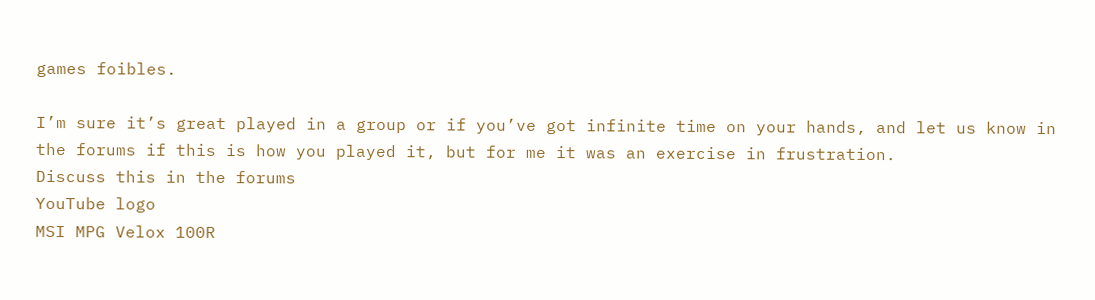games foibles.

I’m sure it’s great played in a group or if you’ve got infinite time on your hands, and let us know in the forums if this is how you played it, but for me it was an exercise in frustration.
Discuss this in the forums
YouTube logo
MSI MPG Velox 100R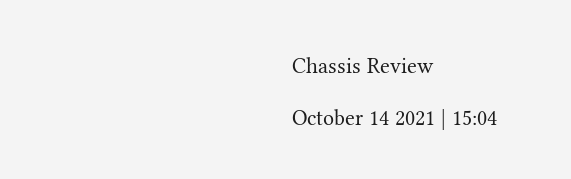Chassis Review

October 14 2021 | 15:04